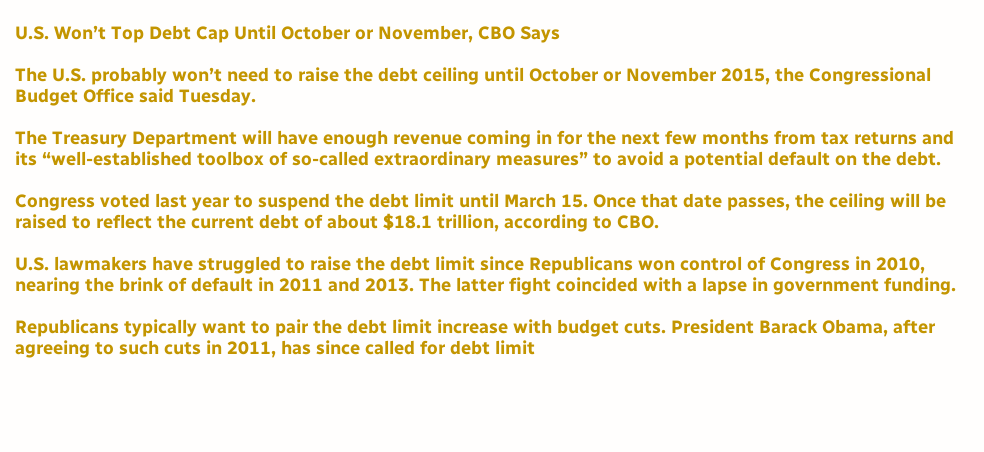U.S. Won’t Top Debt Cap Until October or November, CBO Says

The U.S. probably won’t need to raise the debt ceiling until October or November 2015, the Congressional Budget Office said Tuesday.

The Treasury Department will have enough revenue coming in for the next few months from tax returns and its “well-established toolbox of so-called extraordinary measures” to avoid a potential default on the debt.

Congress voted last year to suspend the debt limit until March 15. Once that date passes, the ceiling will be raised to reflect the current debt of about $18.1 trillion, according to CBO.

U.S. lawmakers have struggled to raise the debt limit since Republicans won control of Congress in 2010, nearing the brink of default in 2011 and 2013. The latter fight coincided with a lapse in government funding.

Republicans typically want to pair the debt limit increase with budget cuts. President Barack Obama, after agreeing to such cuts in 2011, has since called for debt limit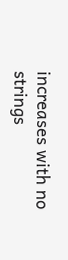increases with no strings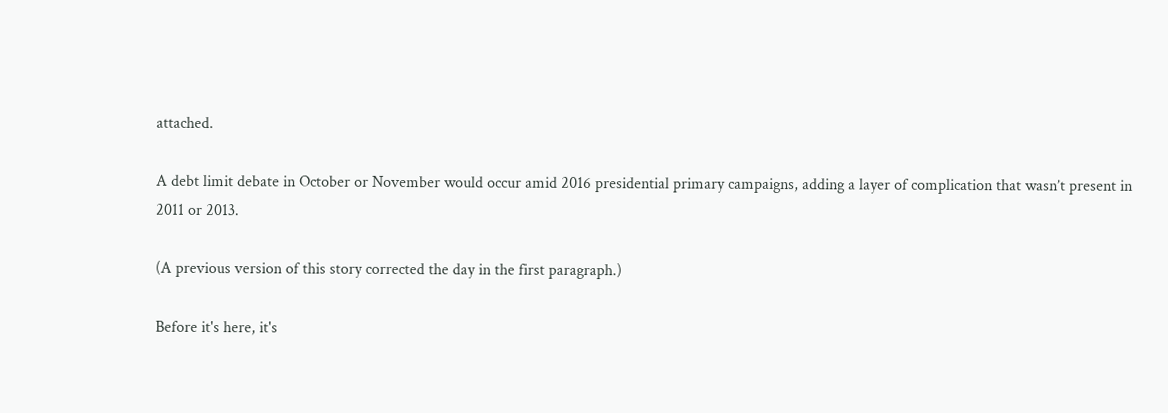attached.

A debt limit debate in October or November would occur amid 2016 presidential primary campaigns, adding a layer of complication that wasn’t present in 2011 or 2013.

(A previous version of this story corrected the day in the first paragraph.)

Before it's here, it's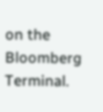on the Bloomberg Terminal.